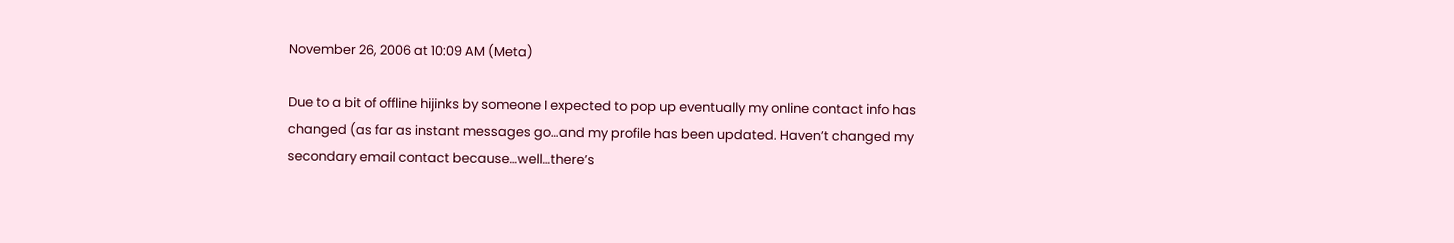November 26, 2006 at 10:09 AM (Meta)

Due to a bit of offline hijinks by someone I expected to pop up eventually my online contact info has changed (as far as instant messages go…and my profile has been updated. Haven’t changed my secondary email contact because…well…there’s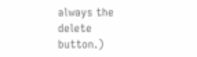always the delete button.)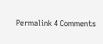Permalink 4 Comments